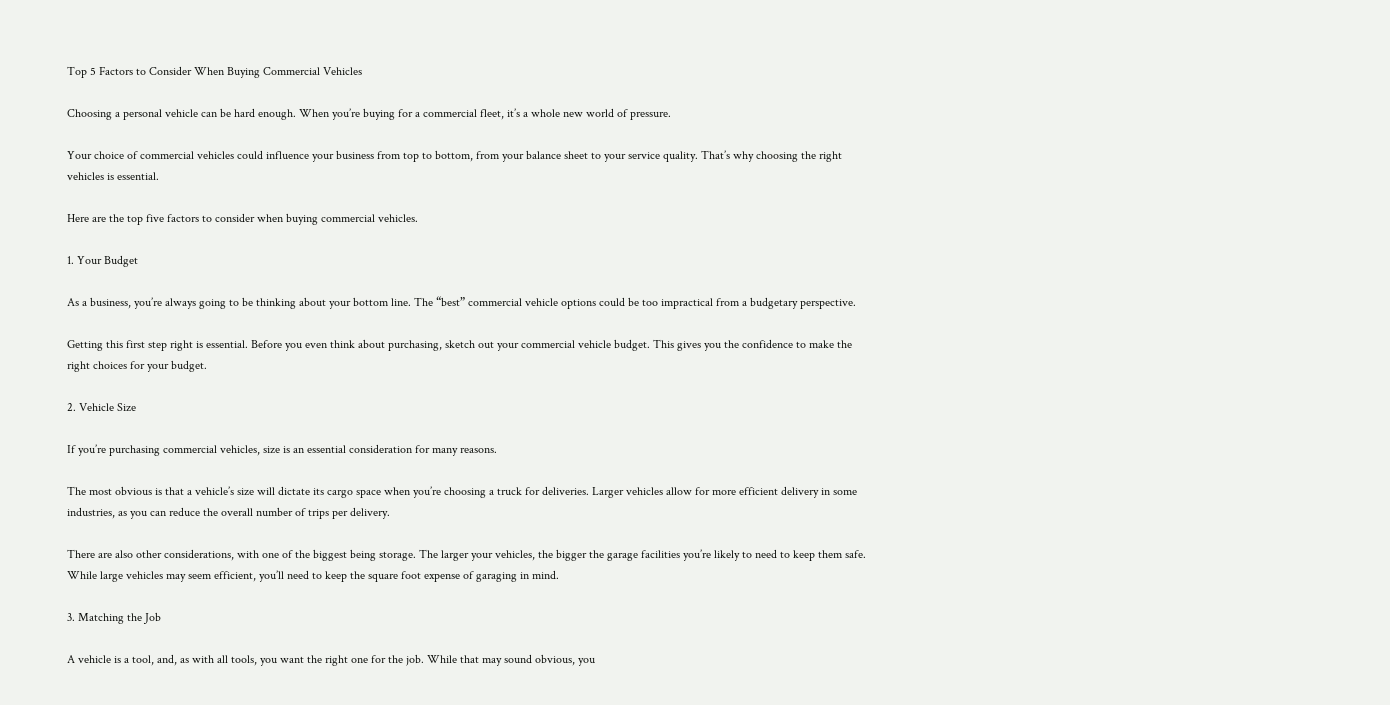Top 5 Factors to Consider When Buying Commercial Vehicles

Choosing a personal vehicle can be hard enough. When you’re buying for a commercial fleet, it’s a whole new world of pressure.

Your choice of commercial vehicles could influence your business from top to bottom, from your balance sheet to your service quality. That’s why choosing the right vehicles is essential.

Here are the top five factors to consider when buying commercial vehicles.

1. Your Budget

As a business, you’re always going to be thinking about your bottom line. The “best” commercial vehicle options could be too impractical from a budgetary perspective.

Getting this first step right is essential. Before you even think about purchasing, sketch out your commercial vehicle budget. This gives you the confidence to make the right choices for your budget.

2. Vehicle Size

If you’re purchasing commercial vehicles, size is an essential consideration for many reasons.

The most obvious is that a vehicle’s size will dictate its cargo space when you’re choosing a truck for deliveries. Larger vehicles allow for more efficient delivery in some industries, as you can reduce the overall number of trips per delivery.

There are also other considerations, with one of the biggest being storage. The larger your vehicles, the bigger the garage facilities you’re likely to need to keep them safe. While large vehicles may seem efficient, you’ll need to keep the square foot expense of garaging in mind.

3. Matching the Job

A vehicle is a tool, and, as with all tools, you want the right one for the job. While that may sound obvious, you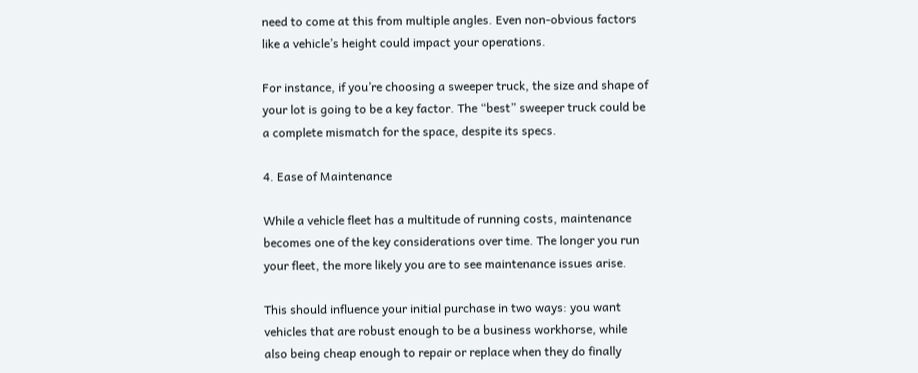need to come at this from multiple angles. Even non-obvious factors like a vehicle’s height could impact your operations.

For instance, if you’re choosing a sweeper truck, the size and shape of your lot is going to be a key factor. The “best” sweeper truck could be a complete mismatch for the space, despite its specs.

4. Ease of Maintenance

While a vehicle fleet has a multitude of running costs, maintenance becomes one of the key considerations over time. The longer you run your fleet, the more likely you are to see maintenance issues arise.

This should influence your initial purchase in two ways: you want vehicles that are robust enough to be a business workhorse, while also being cheap enough to repair or replace when they do finally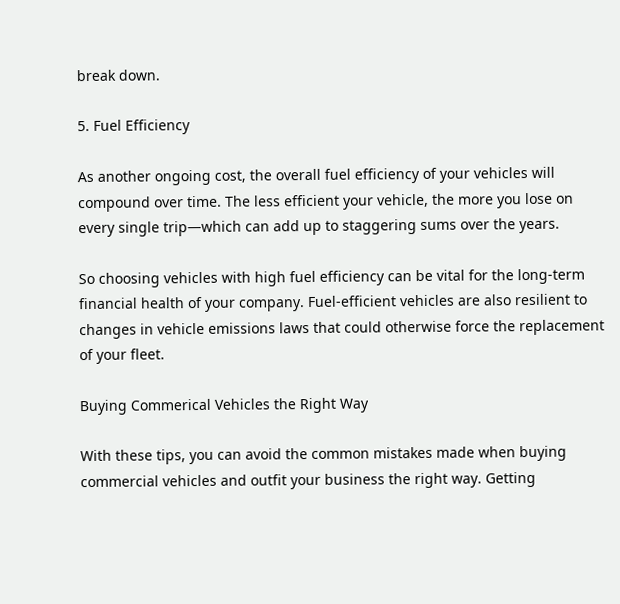break down.

5. Fuel Efficiency

As another ongoing cost, the overall fuel efficiency of your vehicles will compound over time. The less efficient your vehicle, the more you lose on every single trip—which can add up to staggering sums over the years.

So choosing vehicles with high fuel efficiency can be vital for the long-term financial health of your company. Fuel-efficient vehicles are also resilient to changes in vehicle emissions laws that could otherwise force the replacement of your fleet.

Buying Commerical Vehicles the Right Way

With these tips, you can avoid the common mistakes made when buying commercial vehicles and outfit your business the right way. Getting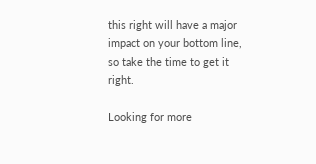this right will have a major impact on your bottom line, so take the time to get it right.

Looking for more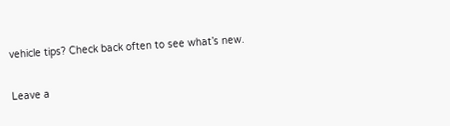vehicle tips? Check back often to see what’s new.

Leave a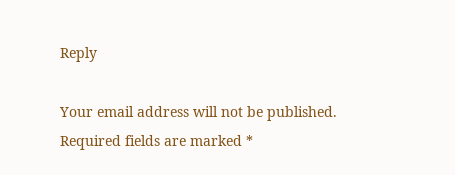Reply

Your email address will not be published. Required fields are marked *